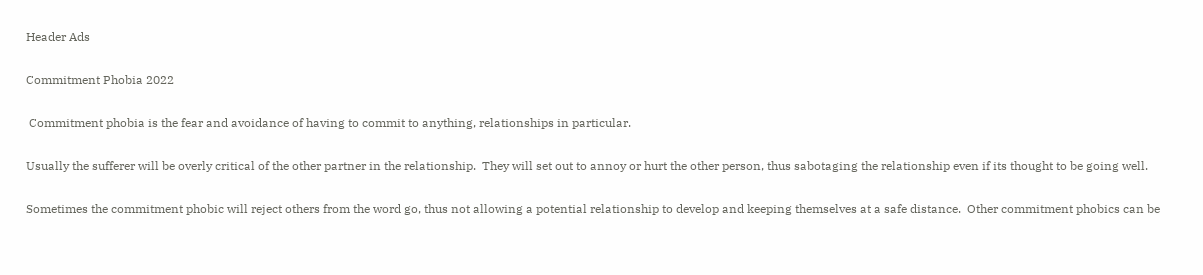Header Ads

Commitment Phobia 2022

 Commitment phobia is the fear and avoidance of having to commit to anything, relationships in particular.

Usually the sufferer will be overly critical of the other partner in the relationship.  They will set out to annoy or hurt the other person, thus sabotaging the relationship even if its thought to be going well.

Sometimes the commitment phobic will reject others from the word go, thus not allowing a potential relationship to develop and keeping themselves at a safe distance.  Other commitment phobics can be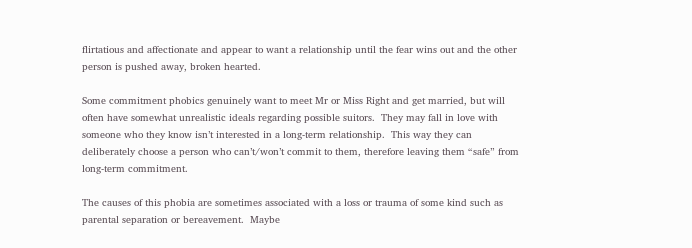flirtatious and affectionate and appear to want a relationship until the fear wins out and the other person is pushed away, broken hearted.

Some commitment phobics genuinely want to meet Mr or Miss Right and get married, but will often have somewhat unrealistic ideals regarding possible suitors.  They may fall in love with someone who they know isn’t interested in a long-term relationship.  This way they can deliberately choose a person who can’t/won’t commit to them, therefore leaving them “safe” from long-term commitment.

The causes of this phobia are sometimes associated with a loss or trauma of some kind such as parental separation or bereavement.  Maybe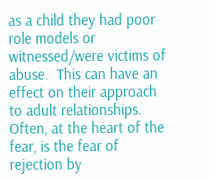as a child they had poor role models or witnessed/were victims of abuse.  This can have an effect on their approach to adult relationships.  Often, at the heart of the fear, is the fear of rejection by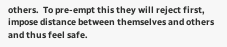others.  To pre-empt this they will reject first, impose distance between themselves and others and thus feel safe.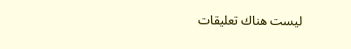ليست هناك تعليقات